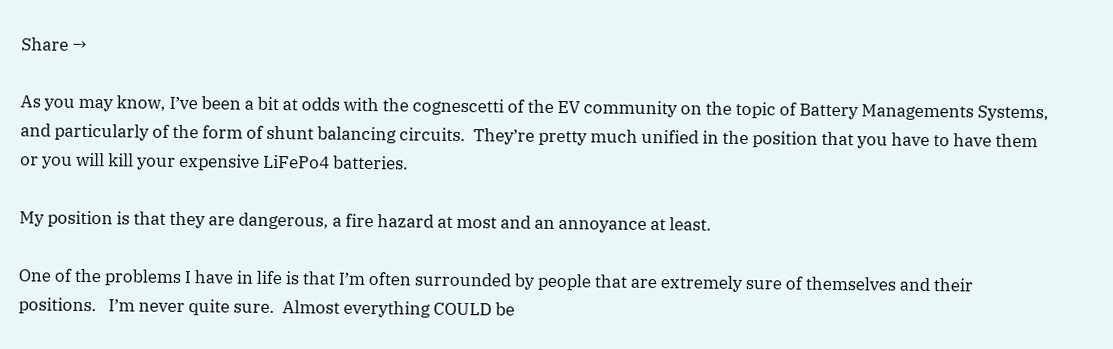Share →

As you may know, I’ve been a bit at odds with the cognescetti of the EV community on the topic of Battery Managements Systems, and particularly of the form of shunt balancing circuits.  They’re pretty much unified in the position that you have to have them or you will kill your expensive LiFePo4 batteries.

My position is that they are dangerous, a fire hazard at most and an annoyance at least.

One of the problems I have in life is that I’m often surrounded by people that are extremely sure of themselves and their positions.   I’m never quite sure.  Almost everything COULD be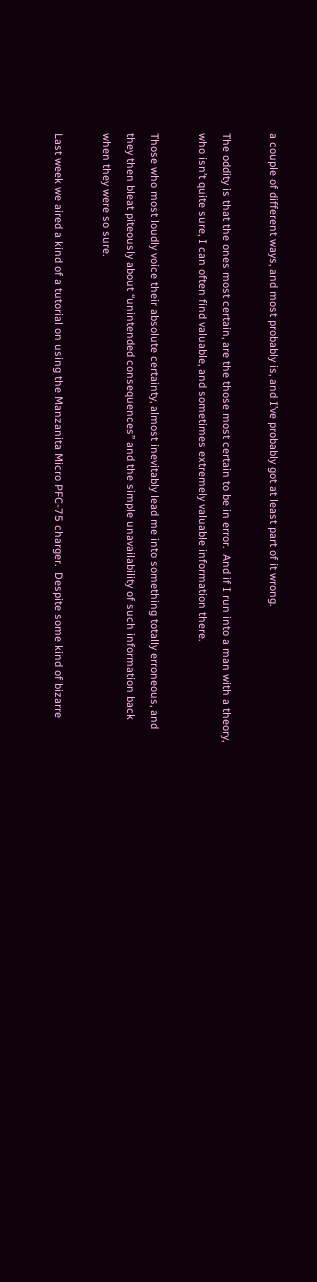a couple of different ways, and most probably is, and I’ve probably got at least part of it wrong.

The oddity is that the ones most certain, are the those most certain to be in error.  And if I run into a man with a theory, who isn’t quite sure, I can often find valuable, and sometimes extremely valuable information there.

Those who most loudly voice their absolute certainty, almost inevitably lead me into something totally erroneous, and they then bleat piteously about “unintended consequences” and the simple unavailability of such information back when they were so sure.

Last week we aired a kind of a tutorial on using the Manzanita Micro PFC-75 charger.  Despite some kind of bizarre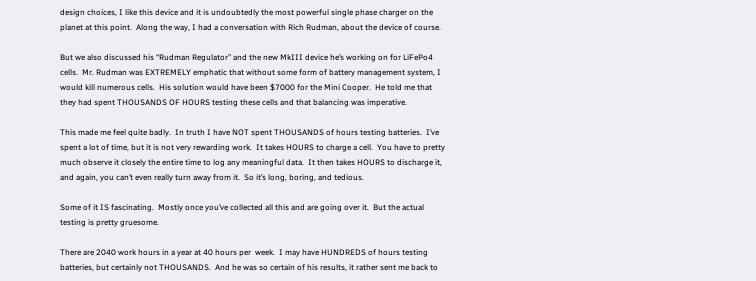design choices, I like this device and it is undoubtedly the most powerful single phase charger on the planet at this point.  Along the way, I had a conversation with Rich Rudman, about the device of course.

But we also discussed his “Rudman Regulator” and the new MkIII device he’s working on for LiFePo4 cells.  Mr. Rudman was EXTREMELY emphatic that without some form of battery management system, I would kill numerous cells.  His solution would have been $7000 for the Mini Cooper.  He told me that they had spent THOUSANDS OF HOURS testing these cells and that balancing was imperative.

This made me feel quite badly.  In truth I have NOT spent THOUSANDS of hours testing batteries.  I’ve spent a lot of time, but it is not very rewarding work.  It takes HOURS to charge a cell.  You have to pretty much observe it closely the entire time to log any meaningful data.  It then takes HOURS to discharge it, and again, you can’t even really turn away from it.  So it’s long, boring, and tedious.

Some of it IS fascinating.  Mostly once you’ve collected all this and are going over it.  But the actual testing is pretty gruesome.

There are 2040 work hours in a year at 40 hours per  week.  I may have HUNDREDS of hours testing batteries, but certainly not THOUSANDS.  And he was so certain of his results, it rather sent me back to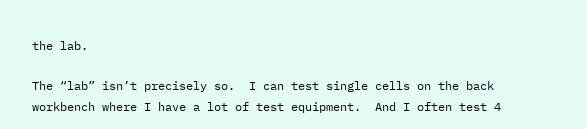the lab.

The “lab” isn’t precisely so.  I can test single cells on the back workbench where I have a lot of test equipment.  And I often test 4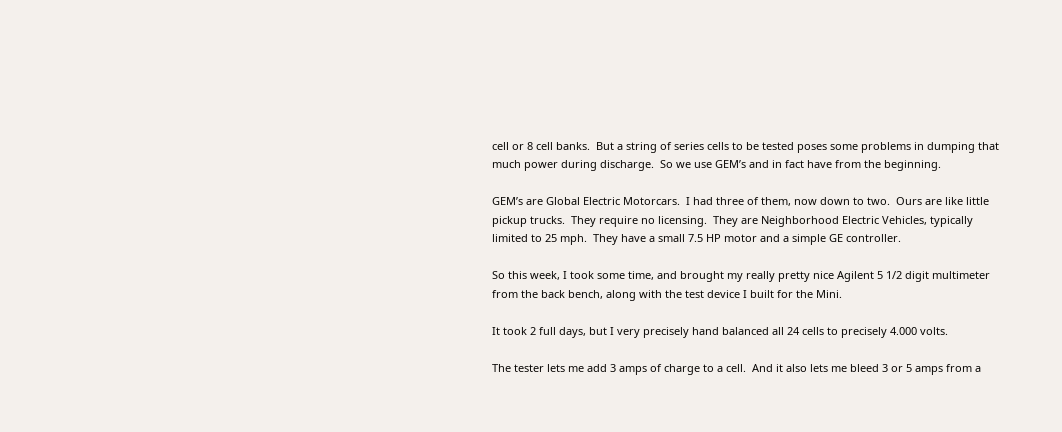cell or 8 cell banks.  But a string of series cells to be tested poses some problems in dumping that much power during discharge.  So we use GEM’s and in fact have from the beginning.

GEM’s are Global Electric Motorcars.  I had three of them, now down to two.  Ours are like little pickup trucks.  They require no licensing.  They are Neighborhood Electric Vehicles, typically limited to 25 mph.  They have a small 7.5 HP motor and a simple GE controller.

So this week, I took some time, and brought my really pretty nice Agilent 5 1/2 digit multimeter from the back bench, along with the test device I built for the Mini.

It took 2 full days, but I very precisely hand balanced all 24 cells to precisely 4.000 volts.

The tester lets me add 3 amps of charge to a cell.  And it also lets me bleed 3 or 5 amps from a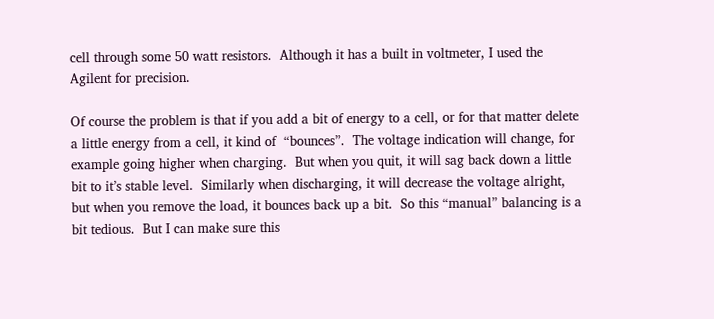cell through some 50 watt resistors.  Although it has a built in voltmeter, I used the Agilent for precision.

Of course the problem is that if you add a bit of energy to a cell, or for that matter delete a little energy from a cell, it kind of  “bounces”.  The voltage indication will change, for example going higher when charging.  But when you quit, it will sag back down a little bit to it’s stable level.  Similarly when discharging, it will decrease the voltage alright, but when you remove the load, it bounces back up a bit.  So this “manual” balancing is a bit tedious.  But I can make sure this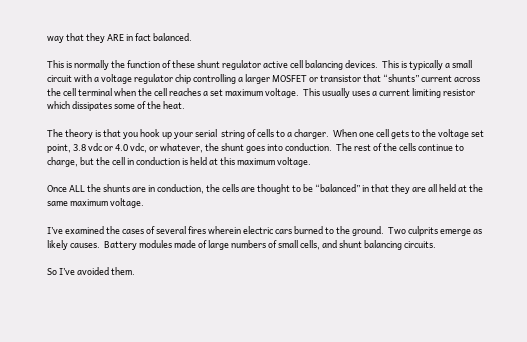way that they ARE in fact balanced.

This is normally the function of these shunt regulator active cell balancing devices.  This is typically a small circuit with a voltage regulator chip controlling a larger MOSFET or transistor that “shunts” current across the cell terminal when the cell reaches a set maximum voltage.  This usually uses a current limiting resistor which dissipates some of the heat.

The theory is that you hook up your serial  string of cells to a charger.  When one cell gets to the voltage set point, 3.8 vdc or 4.0 vdc, or whatever, the shunt goes into conduction.  The rest of the cells continue to charge, but the cell in conduction is held at this maximum voltage.

Once ALL the shunts are in conduction, the cells are thought to be “balanced” in that they are all held at the same maximum voltage.

I’ve examined the cases of several fires wherein electric cars burned to the ground.  Two culprits emerge as likely causes.  Battery modules made of large numbers of small cells, and shunt balancing circuits.

So I’ve avoided them.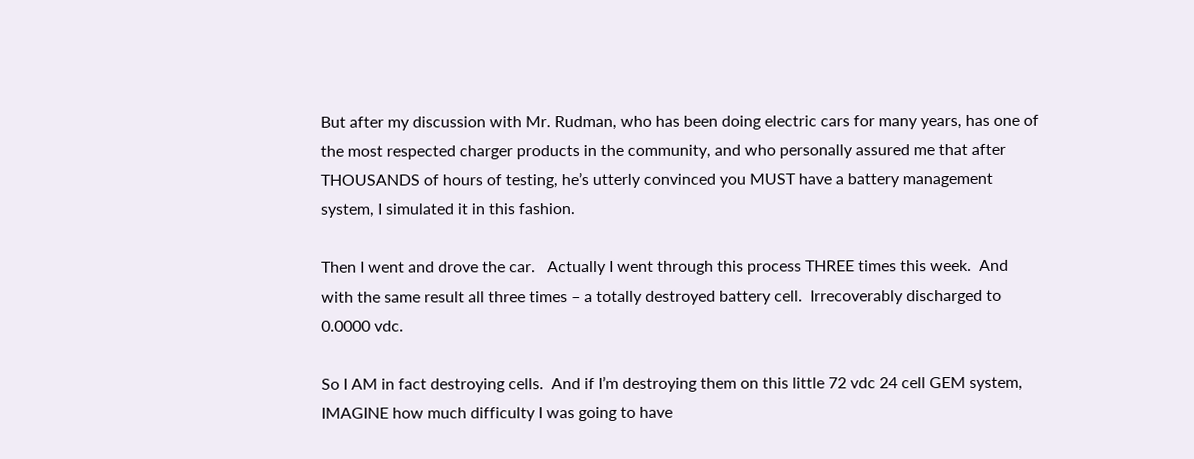But after my discussion with Mr. Rudman, who has been doing electric cars for many years, has one of the most respected charger products in the community, and who personally assured me that after THOUSANDS of hours of testing, he’s utterly convinced you MUST have a battery management system, I simulated it in this fashion.

Then I went and drove the car.   Actually I went through this process THREE times this week.  And with the same result all three times – a totally destroyed battery cell.  Irrecoverably discharged to 0.0000 vdc.

So I AM in fact destroying cells.  And if I’m destroying them on this little 72 vdc 24 cell GEM system, IMAGINE how much difficulty I was going to have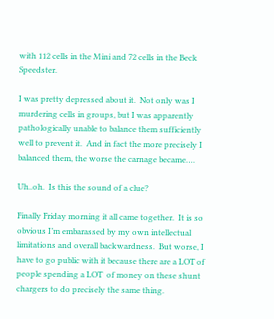with 112 cells in the Mini and 72 cells in the Beck Speedster.

I was pretty depressed about it.  Not only was I murdering cells in groups, but I was apparently pathologically unable to balance them sufficiently well to prevent it.  And in fact the more precisely I balanced them, the worse the carnage became….

Uh..oh.  Is this the sound of a clue?

Finally Friday morning it all came together.  It is so obvious I’m embarassed by my own intellectual limitations and overall backwardness.  But worse, I have to go public with it because there are a LOT of people spending a LOT  of money on these shunt chargers to do precisely the same thing.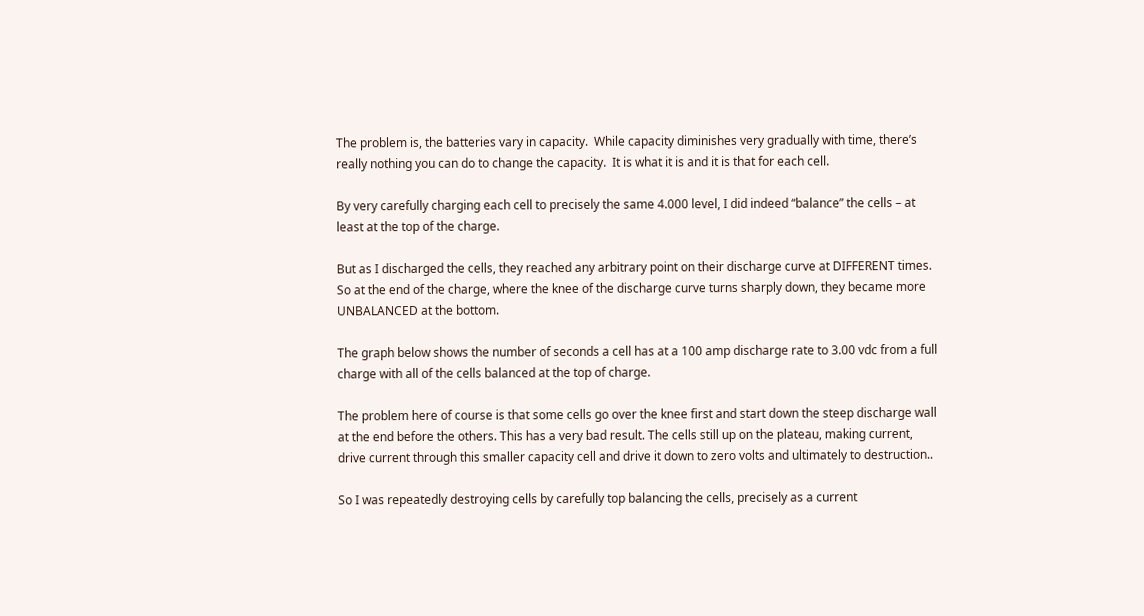The problem is, the batteries vary in capacity.  While capacity diminishes very gradually with time, there’s really nothing you can do to change the capacity.  It is what it is and it is that for each cell.

By very carefully charging each cell to precisely the same 4.000 level, I did indeed “balance” the cells – at least at the top of the charge.

But as I discharged the cells, they reached any arbitrary point on their discharge curve at DIFFERENT times.  So at the end of the charge, where the knee of the discharge curve turns sharply down, they became more UNBALANCED at the bottom.

The graph below shows the number of seconds a cell has at a 100 amp discharge rate to 3.00 vdc from a full charge with all of the cells balanced at the top of charge.

The problem here of course is that some cells go over the knee first and start down the steep discharge wall at the end before the others. This has a very bad result. The cells still up on the plateau, making current, drive current through this smaller capacity cell and drive it down to zero volts and ultimately to destruction..

So I was repeatedly destroying cells by carefully top balancing the cells, precisely as a current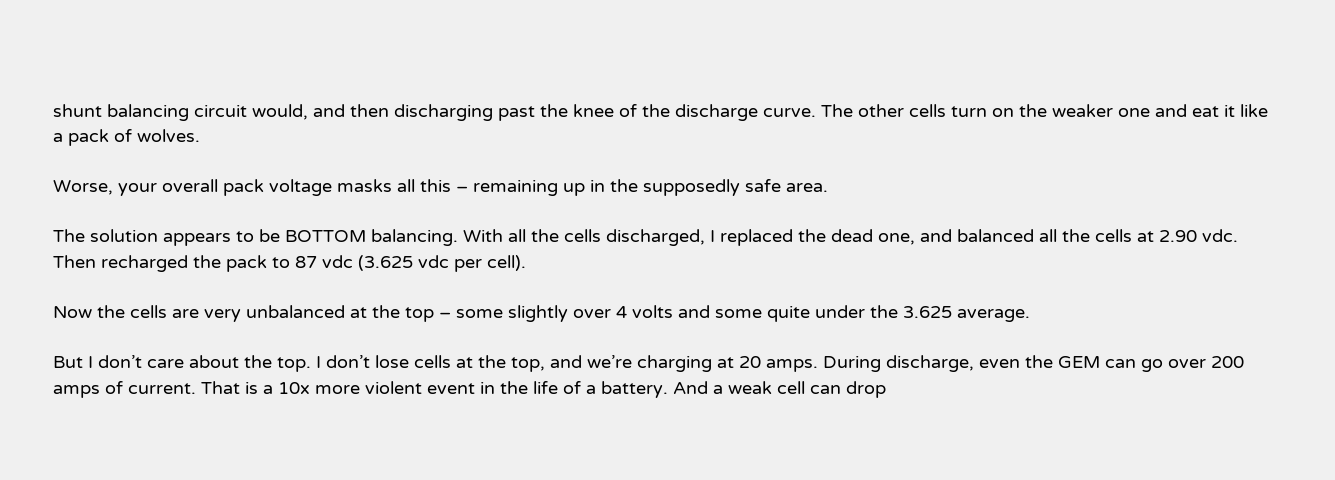shunt balancing circuit would, and then discharging past the knee of the discharge curve. The other cells turn on the weaker one and eat it like a pack of wolves.

Worse, your overall pack voltage masks all this – remaining up in the supposedly safe area.

The solution appears to be BOTTOM balancing. With all the cells discharged, I replaced the dead one, and balanced all the cells at 2.90 vdc. Then recharged the pack to 87 vdc (3.625 vdc per cell).

Now the cells are very unbalanced at the top – some slightly over 4 volts and some quite under the 3.625 average.

But I don’t care about the top. I don’t lose cells at the top, and we’re charging at 20 amps. During discharge, even the GEM can go over 200 amps of current. That is a 10x more violent event in the life of a battery. And a weak cell can drop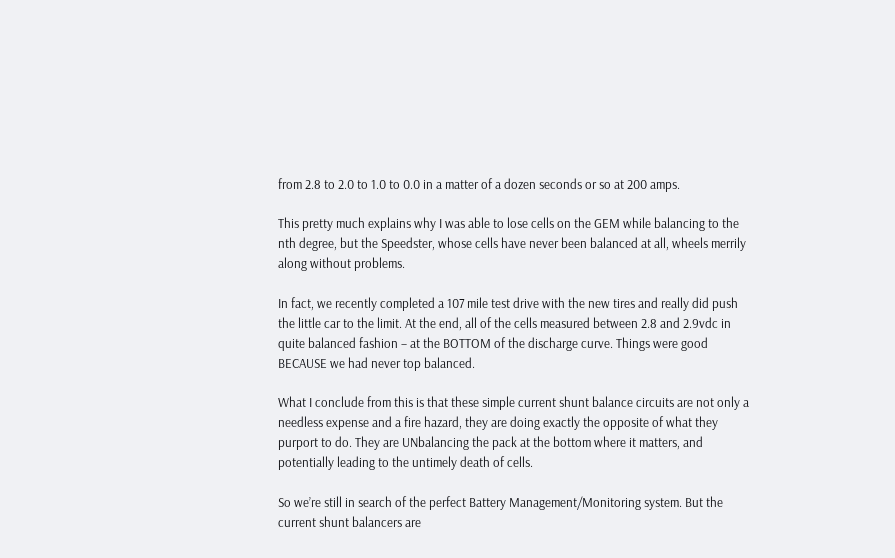from 2.8 to 2.0 to 1.0 to 0.0 in a matter of a dozen seconds or so at 200 amps.

This pretty much explains why I was able to lose cells on the GEM while balancing to the nth degree, but the Speedster, whose cells have never been balanced at all, wheels merrily along without problems.

In fact, we recently completed a 107 mile test drive with the new tires and really did push the little car to the limit. At the end, all of the cells measured between 2.8 and 2.9vdc in quite balanced fashion – at the BOTTOM of the discharge curve. Things were good BECAUSE we had never top balanced.

What I conclude from this is that these simple current shunt balance circuits are not only a needless expense and a fire hazard, they are doing exactly the opposite of what they purport to do. They are UNbalancing the pack at the bottom where it matters, and potentially leading to the untimely death of cells.

So we’re still in search of the perfect Battery Management/Monitoring system. But the current shunt balancers are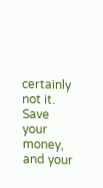certainly not it. Save your money, and your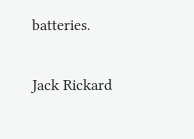batteries.

Jack Rickard